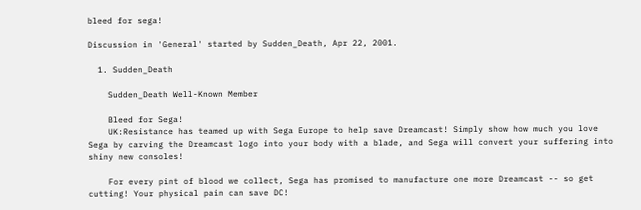bleed for sega!

Discussion in 'General' started by Sudden_Death, Apr 22, 2001.

  1. Sudden_Death

    Sudden_Death Well-Known Member

    Bleed for Sega!
    UK:Resistance has teamed up with Sega Europe to help save Dreamcast! Simply show how much you love Sega by carving the Dreamcast logo into your body with a blade, and Sega will convert your suffering into shiny new consoles!

    For every pint of blood we collect, Sega has promised to manufacture one more Dreamcast -- so get cutting! Your physical pain can save DC!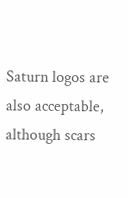Saturn logos are also acceptable, although scars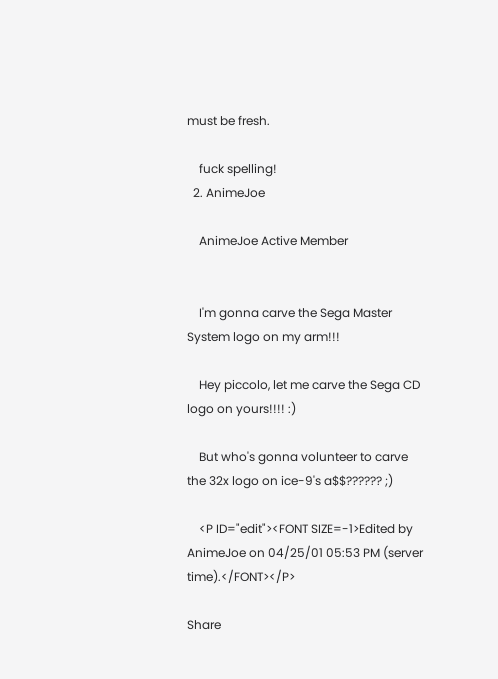must be fresh.

    fuck spelling!
  2. AnimeJoe

    AnimeJoe Active Member


    I'm gonna carve the Sega Master System logo on my arm!!!

    Hey piccolo, let me carve the Sega CD logo on yours!!!! :)

    But who's gonna volunteer to carve the 32x logo on ice-9's a$$?????? ;)

    <P ID="edit"><FONT SIZE=-1>Edited by AnimeJoe on 04/25/01 05:53 PM (server time).</FONT></P>

Share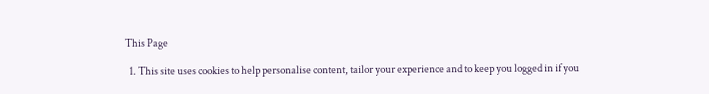This Page

  1. This site uses cookies to help personalise content, tailor your experience and to keep you logged in if you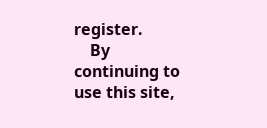register.
    By continuing to use this site,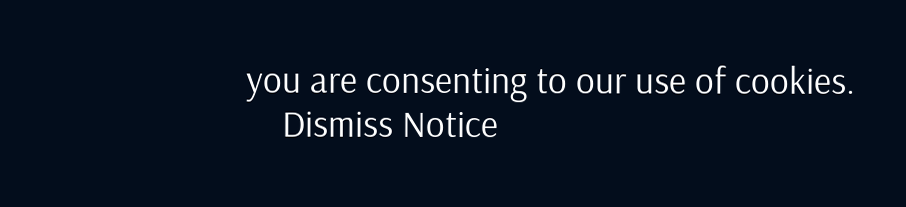you are consenting to our use of cookies.
    Dismiss Notice